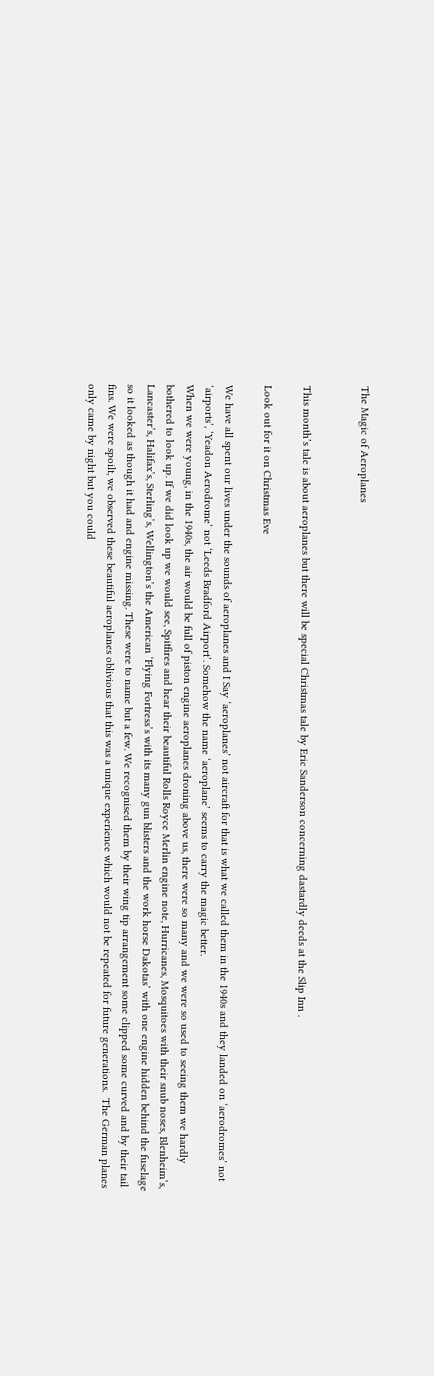The Magic of Aeroplanes


This month’s tale is about aeroplanes but there will be special Christmas tale by Eric Sanderson concerning dastardly deeds at the Slip Inn .

Look out for it on Christmas Eve

We have all spent our lives under the sounds of aeroplanes and I Say ‘aeroplanes’ not aircraft for that is what we called them in the 1940s and they landed on ‘aerodromes’ not ‘airports’, ‘Yeadon Aerodrome’ not ‘Leeds Bradford Airport’. Somehow the name ‘aeroplane’ seems to carry the magic better.
When we were young, in the 1940s, the air would be full of piston engine aeroplanes droning above us, there were so many and we were so used to seeing them we hardly bothered to look up. If we did look up we would see, Spitfires and hear their beautiful Rolls Royce Merlin engine note, Hurricanes, Mosquitoes with their snub noses, Blenheim’s, Lancaster’s, Halifax’s, Sterling’s, Wellington’s the American ‘Flying Fortress’s with its many gun blisters and the work horse Dakotas’ with one engine hidden behind the fuselage so it looked as though it had and engine missing. These were to name but a few. We recognised them by their wing tip arrangement some clipped some curved and by their tail fins. We were spoilt, we observed these beautiful aeroplanes oblivious that this was a unique experience which would not be repeated for future generations.  The German planes only came by night but you could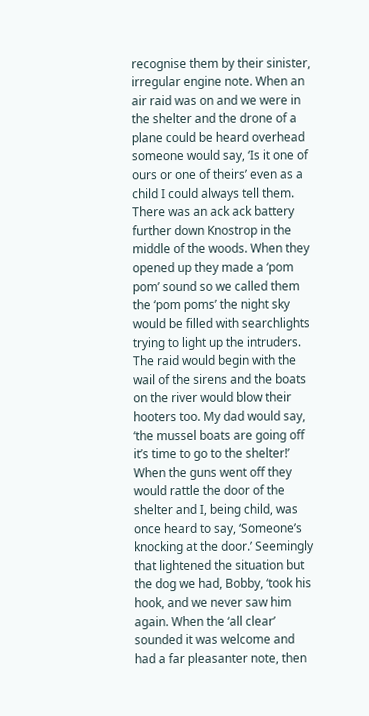recognise them by their sinister, irregular engine note. When an air raid was on and we were in the shelter and the drone of a plane could be heard overhead someone would say, ‘Is it one of ours or one of theirs’ even as a child I could always tell them.
There was an ack ack battery further down Knostrop in the middle of the woods. When they opened up they made a ‘pom pom’ sound so we called them the ‘pom poms’ the night sky would be filled with searchlights trying to light up the intruders. The raid would begin with the wail of the sirens and the boats on the river would blow their hooters too. My dad would say, ‘the mussel boats are going off it’s time to go to the shelter!’ When the guns went off they would rattle the door of the shelter and I, being child, was once heard to say, ‘Someone’s knocking at the door.’ Seemingly that lightened the situation but the dog we had, Bobby, ‘took his hook, and we never saw him again. When the ‘all clear’ sounded it was welcome and had a far pleasanter note, then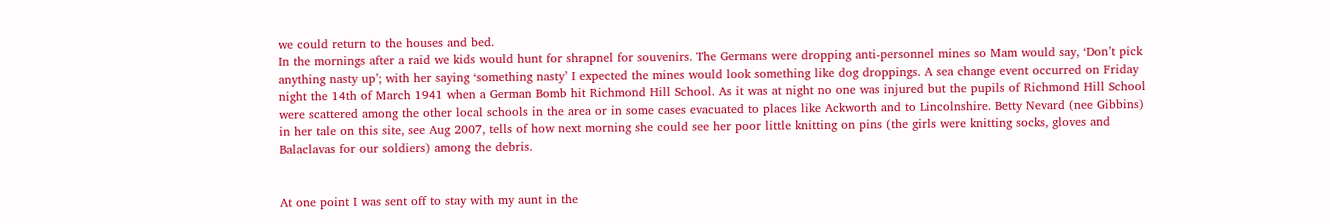we could return to the houses and bed.
In the mornings after a raid we kids would hunt for shrapnel for souvenirs. The Germans were dropping anti-personnel mines so Mam would say, ‘Don’t pick anything nasty up’; with her saying ‘something nasty’ I expected the mines would look something like dog droppings. A sea change event occurred on Friday night the 14th of March 1941 when a German Bomb hit Richmond Hill School. As it was at night no one was injured but the pupils of Richmond Hill School were scattered among the other local schools in the area or in some cases evacuated to places like Ackworth and to Lincolnshire. Betty Nevard (nee Gibbins) in her tale on this site, see Aug 2007, tells of how next morning she could see her poor little knitting on pins (the girls were knitting socks, gloves and Balaclavas for our soldiers) among the debris.


At one point I was sent off to stay with my aunt in the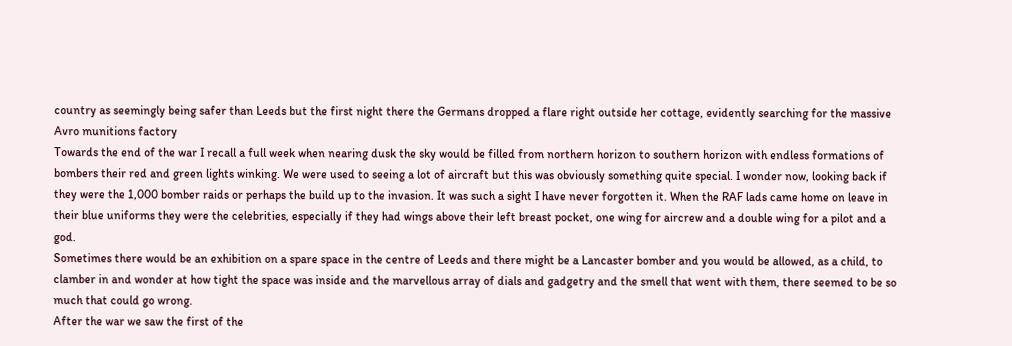country as seemingly being safer than Leeds but the first night there the Germans dropped a flare right outside her cottage, evidently searching for the massive Avro munitions factory
Towards the end of the war I recall a full week when nearing dusk the sky would be filled from northern horizon to southern horizon with endless formations of bombers their red and green lights winking. We were used to seeing a lot of aircraft but this was obviously something quite special. I wonder now, looking back if they were the 1,000 bomber raids or perhaps the build up to the invasion. It was such a sight I have never forgotten it. When the RAF lads came home on leave in their blue uniforms they were the celebrities, especially if they had wings above their left breast pocket, one wing for aircrew and a double wing for a pilot and a god.
Sometimes there would be an exhibition on a spare space in the centre of Leeds and there might be a Lancaster bomber and you would be allowed, as a child, to clamber in and wonder at how tight the space was inside and the marvellous array of dials and gadgetry and the smell that went with them, there seemed to be so much that could go wrong.
After the war we saw the first of the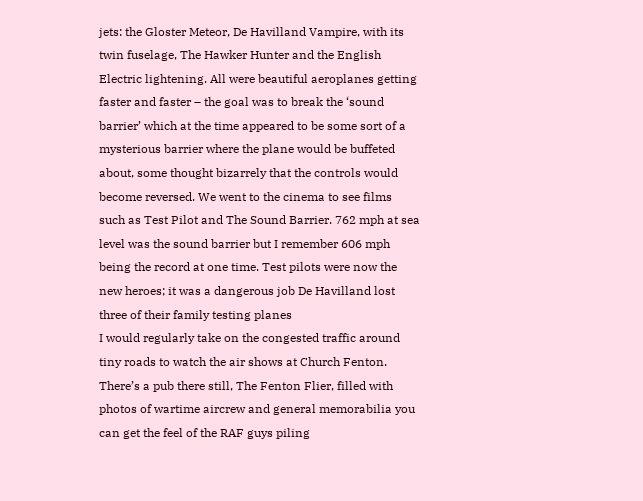jets: the Gloster Meteor, De Havilland Vampire, with its twin fuselage, The Hawker Hunter and the English Electric lightening. All were beautiful aeroplanes getting faster and faster – the goal was to break the ‘sound barrier’ which at the time appeared to be some sort of a mysterious barrier where the plane would be buffeted about, some thought bizarrely that the controls would become reversed. We went to the cinema to see films such as Test Pilot and The Sound Barrier. 762 mph at sea level was the sound barrier but I remember 606 mph being the record at one time. Test pilots were now the new heroes; it was a dangerous job De Havilland lost three of their family testing planes
I would regularly take on the congested traffic around tiny roads to watch the air shows at Church Fenton. There’s a pub there still, The Fenton Flier, filled with photos of wartime aircrew and general memorabilia you can get the feel of the RAF guys piling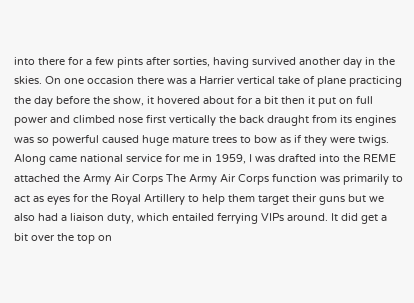into there for a few pints after sorties, having survived another day in the skies. On one occasion there was a Harrier vertical take of plane practicing the day before the show, it hovered about for a bit then it put on full power and climbed nose first vertically the back draught from its engines was so powerful caused huge mature trees to bow as if they were twigs.
Along came national service for me in 1959, I was drafted into the REME attached the Army Air Corps The Army Air Corps function was primarily to act as eyes for the Royal Artillery to help them target their guns but we also had a liaison duty, which entailed ferrying VIPs around. It did get a bit over the top on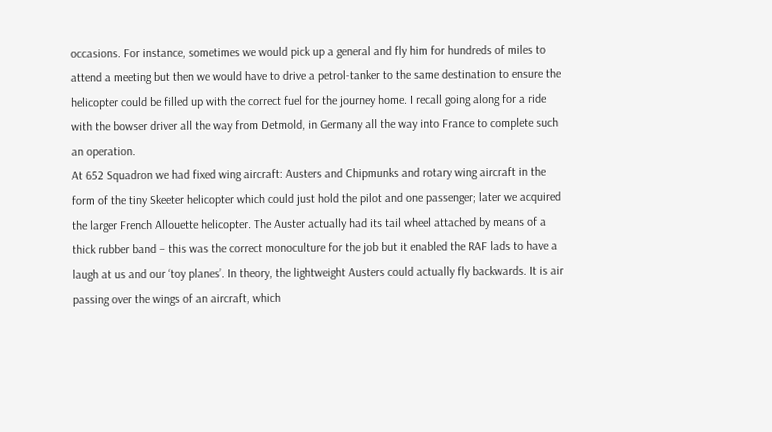occasions. For instance, sometimes we would pick up a general and fly him for hundreds of miles to attend a meeting but then we would have to drive a petrol-tanker to the same destination to ensure the helicopter could be filled up with the correct fuel for the journey home. I recall going along for a ride with the bowser driver all the way from Detmold, in Germany all the way into France to complete such an operation.
At 652 Squadron we had fixed wing aircraft: Austers and Chipmunks and rotary wing aircraft in the form of the tiny Skeeter helicopter which could just hold the pilot and one passenger; later we acquired the larger French Allouette helicopter. The Auster actually had its tail wheel attached by means of a thick rubber band – this was the correct monoculture for the job but it enabled the RAF lads to have a laugh at us and our ‘toy planes’. In theory, the lightweight Austers could actually fly backwards. It is air passing over the wings of an aircraft, which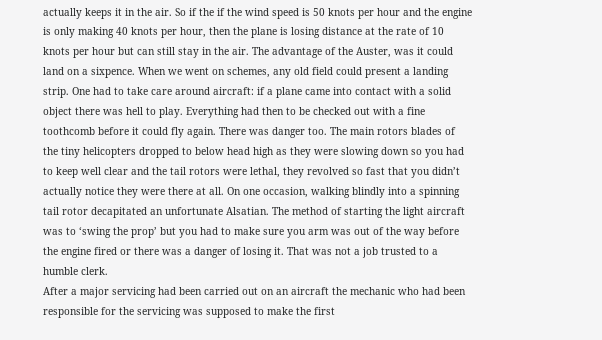actually keeps it in the air. So if the if the wind speed is 50 knots per hour and the engine is only making 40 knots per hour, then the plane is losing distance at the rate of 10 knots per hour but can still stay in the air. The advantage of the Auster, was it could land on a sixpence. When we went on schemes, any old field could present a landing strip. One had to take care around aircraft: if a plane came into contact with a solid object there was hell to play. Everything had then to be checked out with a fine toothcomb before it could fly again. There was danger too. The main rotors blades of the tiny helicopters dropped to below head high as they were slowing down so you had to keep well clear and the tail rotors were lethal, they revolved so fast that you didn’t actually notice they were there at all. On one occasion, walking blindly into a spinning tail rotor decapitated an unfortunate Alsatian. The method of starting the light aircraft was to ‘swing the prop’ but you had to make sure you arm was out of the way before the engine fired or there was a danger of losing it. That was not a job trusted to a humble clerk.
After a major servicing had been carried out on an aircraft the mechanic who had been responsible for the servicing was supposed to make the first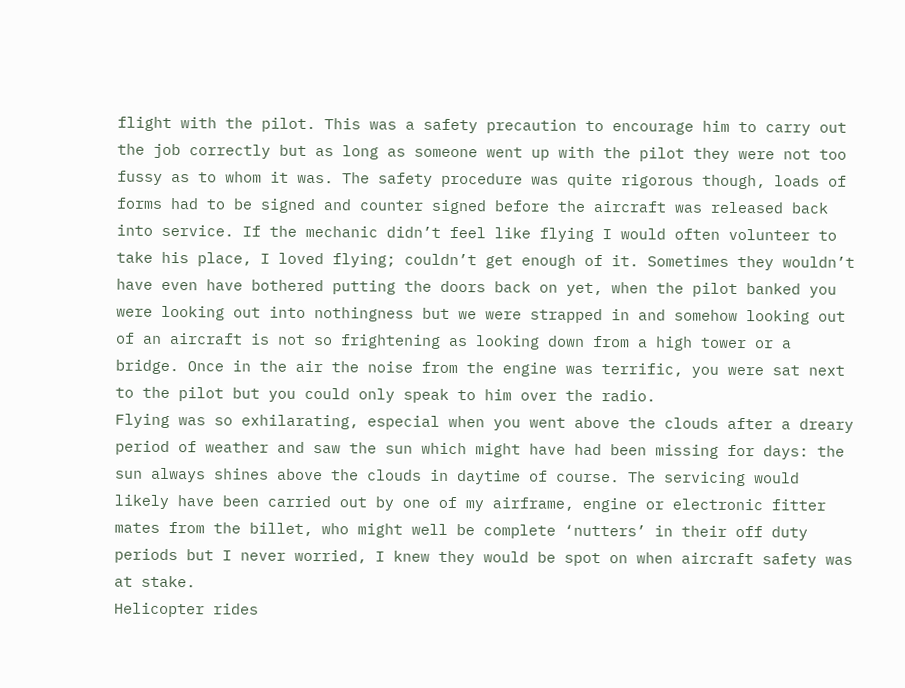flight with the pilot. This was a safety precaution to encourage him to carry out the job correctly but as long as someone went up with the pilot they were not too fussy as to whom it was. The safety procedure was quite rigorous though, loads of forms had to be signed and counter signed before the aircraft was released back into service. If the mechanic didn’t feel like flying I would often volunteer to take his place, I loved flying; couldn’t get enough of it. Sometimes they wouldn’t have even have bothered putting the doors back on yet, when the pilot banked you were looking out into nothingness but we were strapped in and somehow looking out of an aircraft is not so frightening as looking down from a high tower or a bridge. Once in the air the noise from the engine was terrific, you were sat next to the pilot but you could only speak to him over the radio.
Flying was so exhilarating, especial when you went above the clouds after a dreary period of weather and saw the sun which might have had been missing for days: the sun always shines above the clouds in daytime of course. The servicing would likely have been carried out by one of my airframe, engine or electronic fitter mates from the billet, who might well be complete ‘nutters’ in their off duty periods but I never worried, I knew they would be spot on when aircraft safety was at stake.
Helicopter rides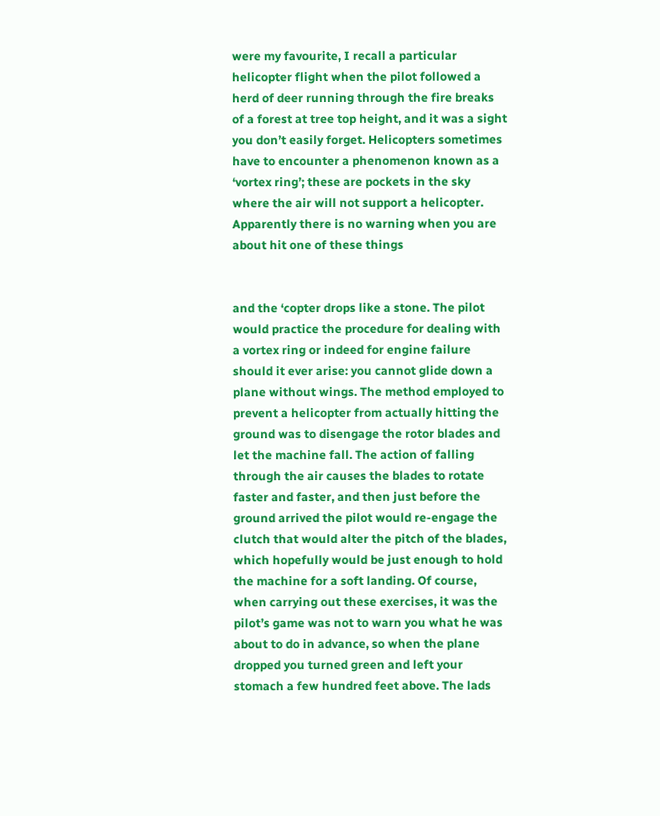were my favourite, I recall a particular helicopter flight when the pilot followed a herd of deer running through the fire breaks of a forest at tree top height, and it was a sight you don’t easily forget. Helicopters sometimes have to encounter a phenomenon known as a ‘vortex ring’; these are pockets in the sky where the air will not support a helicopter. Apparently there is no warning when you are about hit one of these things


and the ‘copter drops like a stone. The pilot would practice the procedure for dealing with a vortex ring or indeed for engine failure should it ever arise: you cannot glide down a plane without wings. The method employed to prevent a helicopter from actually hitting the ground was to disengage the rotor blades and let the machine fall. The action of falling through the air causes the blades to rotate faster and faster, and then just before the ground arrived the pilot would re-engage the clutch that would alter the pitch of the blades, which hopefully would be just enough to hold the machine for a soft landing. Of course, when carrying out these exercises, it was the pilot’s game was not to warn you what he was about to do in advance, so when the plane dropped you turned green and left your stomach a few hundred feet above. The lads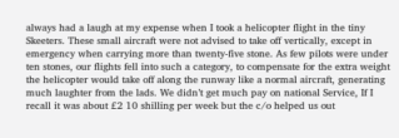always had a laugh at my expense when I took a helicopter flight in the tiny Skeeters. These small aircraft were not advised to take off vertically, except in emergency when carrying more than twenty-five stone. As few pilots were under ten stones, our flights fell into such a category, to compensate for the extra weight the helicopter would take off along the runway like a normal aircraft, generating much laughter from the lads. We didn’t get much pay on national Service, If I recall it was about £2 10 shilling per week but the c/o helped us out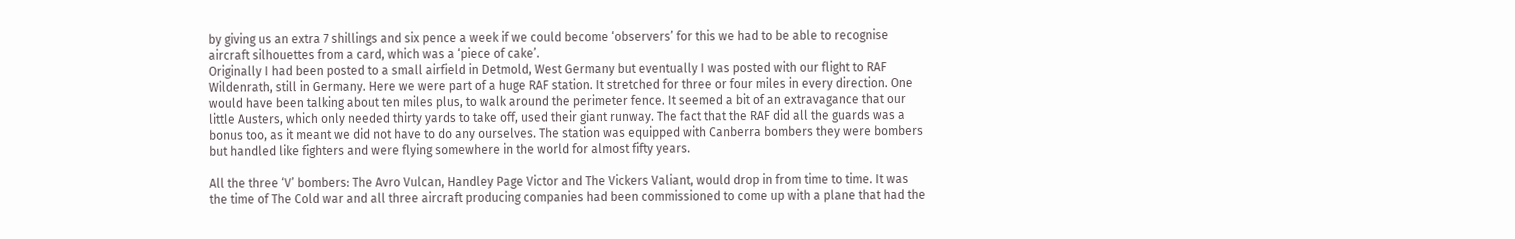by giving us an extra 7 shillings and six pence a week if we could become ‘observers’ for this we had to be able to recognise aircraft silhouettes from a card, which was a ‘piece of cake’.
Originally I had been posted to a small airfield in Detmold, West Germany but eventually I was posted with our flight to RAF Wildenrath, still in Germany. Here we were part of a huge RAF station. It stretched for three or four miles in every direction. One would have been talking about ten miles plus, to walk around the perimeter fence. It seemed a bit of an extravagance that our little Austers, which only needed thirty yards to take off, used their giant runway. The fact that the RAF did all the guards was a bonus too, as it meant we did not have to do any ourselves. The station was equipped with Canberra bombers they were bombers but handled like fighters and were flying somewhere in the world for almost fifty years.

All the three ‘V’ bombers: The Avro Vulcan, Handley Page Victor and The Vickers Valiant, would drop in from time to time. It was the time of The Cold war and all three aircraft producing companies had been commissioned to come up with a plane that had the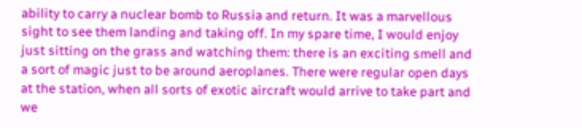ability to carry a nuclear bomb to Russia and return. It was a marvellous sight to see them landing and taking off. In my spare time, I would enjoy just sitting on the grass and watching them: there is an exciting smell and a sort of magic just to be around aeroplanes. There were regular open days at the station, when all sorts of exotic aircraft would arrive to take part and we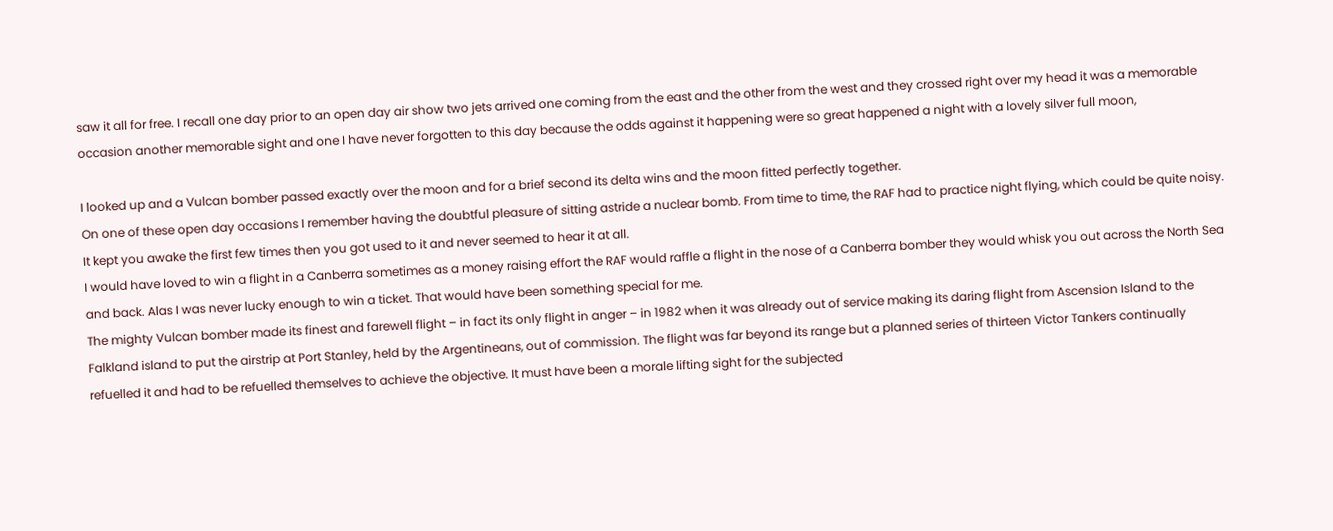saw it all for free. I recall one day prior to an open day air show two jets arrived one coming from the east and the other from the west and they crossed right over my head it was a memorable occasion another memorable sight and one I have never forgotten to this day because the odds against it happening were so great happened a night with a lovely silver full moon,

I looked up and a Vulcan bomber passed exactly over the moon and for a brief second its delta wins and the moon fitted perfectly together.
On one of these open day occasions I remember having the doubtful pleasure of sitting astride a nuclear bomb. From time to time, the RAF had to practice night flying, which could be quite noisy. It kept you awake the first few times then you got used to it and never seemed to hear it at all.
I would have loved to win a flight in a Canberra sometimes as a money raising effort the RAF would raffle a flight in the nose of a Canberra bomber they would whisk you out across the North Sea and back. Alas I was never lucky enough to win a ticket. That would have been something special for me.
The mighty Vulcan bomber made its finest and farewell flight – in fact its only flight in anger – in 1982 when it was already out of service making its daring flight from Ascension Island to the Falkland island to put the airstrip at Port Stanley, held by the Argentineans, out of commission. The flight was far beyond its range but a planned series of thirteen Victor Tankers continually refuelled it and had to be refuelled themselves to achieve the objective. It must have been a morale lifting sight for the subjected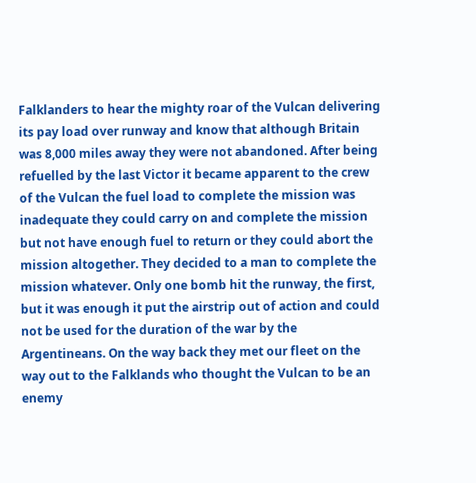Falklanders to hear the mighty roar of the Vulcan delivering its pay load over runway and know that although Britain was 8,000 miles away they were not abandoned. After being refuelled by the last Victor it became apparent to the crew of the Vulcan the fuel load to complete the mission was inadequate they could carry on and complete the mission but not have enough fuel to return or they could abort the mission altogether. They decided to a man to complete the mission whatever. Only one bomb hit the runway, the first, but it was enough it put the airstrip out of action and could not be used for the duration of the war by the Argentineans. On the way back they met our fleet on the way out to the Falklands who thought the Vulcan to be an enemy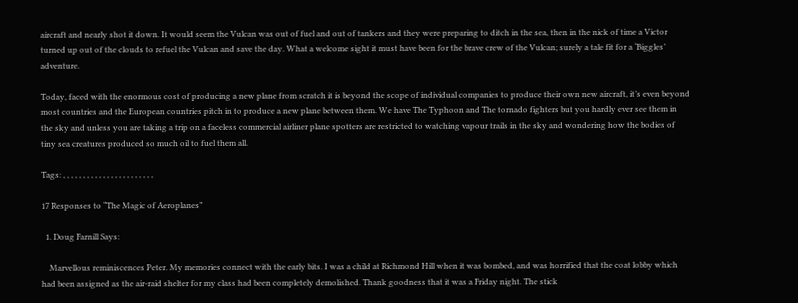aircraft and nearly shot it down. It would seem the Vulcan was out of fuel and out of tankers and they were preparing to ditch in the sea, then in the nick of time a Victor turned up out of the clouds to refuel the Vulcan and save the day. What a welcome sight it must have been for the brave crew of the Vulcan; surely a tale fit for a ‘Biggles’ adventure.

Today, faced with the enormous cost of producing a new plane from scratch it is beyond the scope of individual companies to produce their own new aircraft, it’s even beyond most countries and the European countries pitch in to produce a new plane between them. We have The Typhoon and The tornado fighters but you hardly ever see them in the sky and unless you are taking a trip on a faceless commercial airliner plane spotters are restricted to watching vapour trails in the sky and wondering how the bodies of tiny sea creatures produced so much oil to fuel them all.

Tags: , , , , , , , , , , , , , , , , , , , , , , ,

17 Responses to “The Magic of Aeroplanes”

  1. Doug Farnill Says:

    Marvellous reminiscences Peter. My memories connect with the early bits. I was a child at Richmond Hill when it was bombed, and was horrified that the coat lobby which had been assigned as the air-raid shelter for my class had been completely demolished. Thank goodness that it was a Friday night. The stick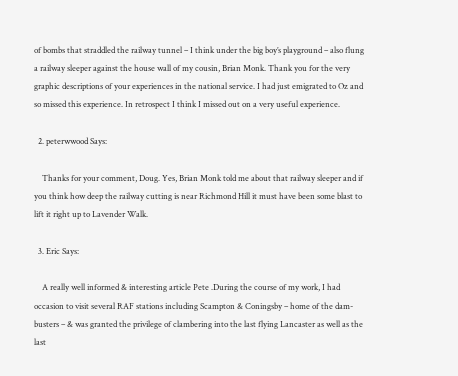of bombs that straddled the railway tunnel – I think under the big boy’s playground – also flung a railway sleeper against the house wall of my cousin, Brian Monk. Thank you for the very graphic descriptions of your experiences in the national service. I had just emigrated to Oz and so missed this experience. In retrospect I think I missed out on a very useful experience.

  2. peterwwood Says:

    Thanks for your comment, Doug. Yes, Brian Monk told me about that railway sleeper and if you think how deep the railway cutting is near Richmond Hill it must have been some blast to lift it right up to Lavender Walk.

  3. Eric Says:

    A really well informed & interesting article Pete .During the course of my work, I had occasion to visit several RAF stations including Scampton & Coningsby – home of the dam-busters – & was granted the privilege of clambering into the last flying Lancaster as well as the last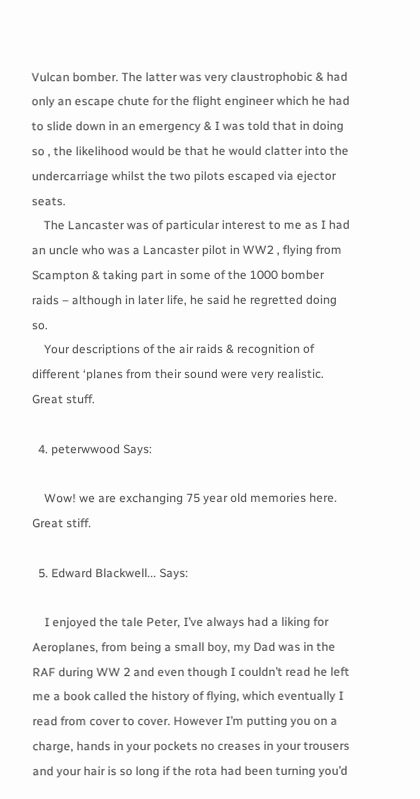Vulcan bomber. The latter was very claustrophobic & had only an escape chute for the flight engineer which he had to slide down in an emergency & I was told that in doing so , the likelihood would be that he would clatter into the undercarriage whilst the two pilots escaped via ejector seats.
    The Lancaster was of particular interest to me as I had an uncle who was a Lancaster pilot in WW2 , flying from Scampton & taking part in some of the 1000 bomber raids – although in later life, he said he regretted doing so.
    Your descriptions of the air raids & recognition of different ‘planes from their sound were very realistic. Great stuff.

  4. peterwwood Says:

    Wow! we are exchanging 75 year old memories here. Great stiff.

  5. Edward Blackwell... Says:

    I enjoyed the tale Peter, I’ve always had a liking for Aeroplanes, from being a small boy, my Dad was in the RAF during WW 2 and even though I couldn’t read he left me a book called the history of flying, which eventually I read from cover to cover. However I’m putting you on a charge, hands in your pockets no creases in your trousers and your hair is so long if the rota had been turning you’d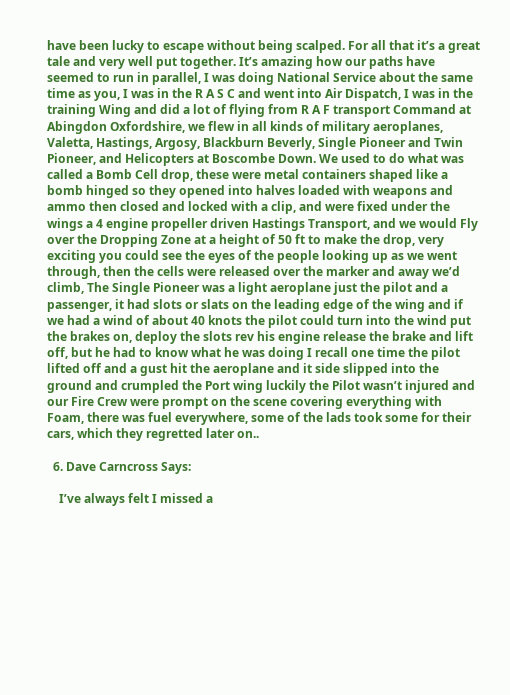have been lucky to escape without being scalped. For all that it’s a great tale and very well put together. It’s amazing how our paths have seemed to run in parallel, I was doing National Service about the same time as you, I was in the R A S C and went into Air Dispatch, I was in the training Wing and did a lot of flying from R A F transport Command at Abingdon Oxfordshire, we flew in all kinds of military aeroplanes, Valetta, Hastings, Argosy, Blackburn Beverly, Single Pioneer and Twin Pioneer, and Helicopters at Boscombe Down. We used to do what was called a Bomb Cell drop, these were metal containers shaped like a bomb hinged so they opened into halves loaded with weapons and ammo then closed and locked with a clip, and were fixed under the wings a 4 engine propeller driven Hastings Transport, and we would Fly over the Dropping Zone at a height of 50 ft to make the drop, very exciting you could see the eyes of the people looking up as we went through, then the cells were released over the marker and away we’d climb, The Single Pioneer was a light aeroplane just the pilot and a passenger, it had slots or slats on the leading edge of the wing and if we had a wind of about 40 knots the pilot could turn into the wind put the brakes on, deploy the slots rev his engine release the brake and lift off, but he had to know what he was doing I recall one time the pilot lifted off and a gust hit the aeroplane and it side slipped into the ground and crumpled the Port wing luckily the Pilot wasn’t injured and our Fire Crew were prompt on the scene covering everything with Foam, there was fuel everywhere, some of the lads took some for their cars, which they regretted later on..

  6. Dave Carncross Says:

    I’ve always felt I missed a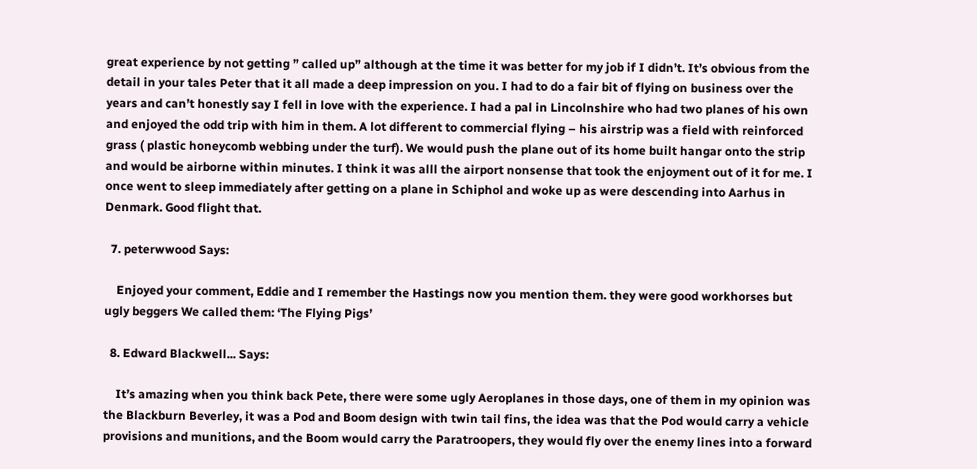great experience by not getting ” called up” although at the time it was better for my job if I didn’t. It’s obvious from the detail in your tales Peter that it all made a deep impression on you. I had to do a fair bit of flying on business over the years and can’t honestly say I fell in love with the experience. I had a pal in Lincolnshire who had two planes of his own and enjoyed the odd trip with him in them. A lot different to commercial flying – his airstrip was a field with reinforced grass ( plastic honeycomb webbing under the turf). We would push the plane out of its home built hangar onto the strip and would be airborne within minutes. I think it was alll the airport nonsense that took the enjoyment out of it for me. I once went to sleep immediately after getting on a plane in Schiphol and woke up as were descending into Aarhus in Denmark. Good flight that.

  7. peterwwood Says:

    Enjoyed your comment, Eddie and I remember the Hastings now you mention them. they were good workhorses but ugly beggers We called them: ‘The Flying Pigs’

  8. Edward Blackwell... Says:

    It’s amazing when you think back Pete, there were some ugly Aeroplanes in those days, one of them in my opinion was the Blackburn Beverley, it was a Pod and Boom design with twin tail fins, the idea was that the Pod would carry a vehicle provisions and munitions, and the Boom would carry the Paratroopers, they would fly over the enemy lines into a forward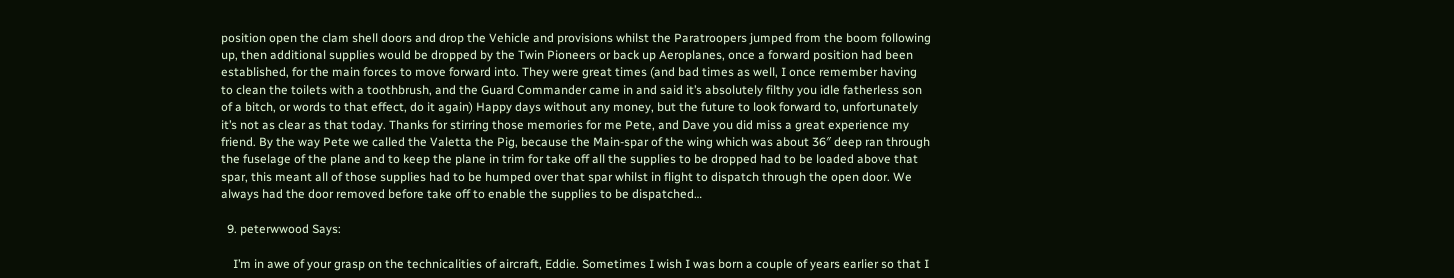position open the clam shell doors and drop the Vehicle and provisions whilst the Paratroopers jumped from the boom following up, then additional supplies would be dropped by the Twin Pioneers or back up Aeroplanes, once a forward position had been established, for the main forces to move forward into. They were great times (and bad times as well, I once remember having to clean the toilets with a toothbrush, and the Guard Commander came in and said it’s absolutely filthy you idle fatherless son of a bitch, or words to that effect, do it again) Happy days without any money, but the future to look forward to, unfortunately it’s not as clear as that today. Thanks for stirring those memories for me Pete, and Dave you did miss a great experience my friend. By the way Pete we called the Valetta the Pig, because the Main-spar of the wing which was about 36″ deep ran through the fuselage of the plane and to keep the plane in trim for take off all the supplies to be dropped had to be loaded above that spar, this meant all of those supplies had to be humped over that spar whilst in flight to dispatch through the open door. We always had the door removed before take off to enable the supplies to be dispatched…

  9. peterwwood Says:

    I’m in awe of your grasp on the technicalities of aircraft, Eddie. Sometimes I wish I was born a couple of years earlier so that I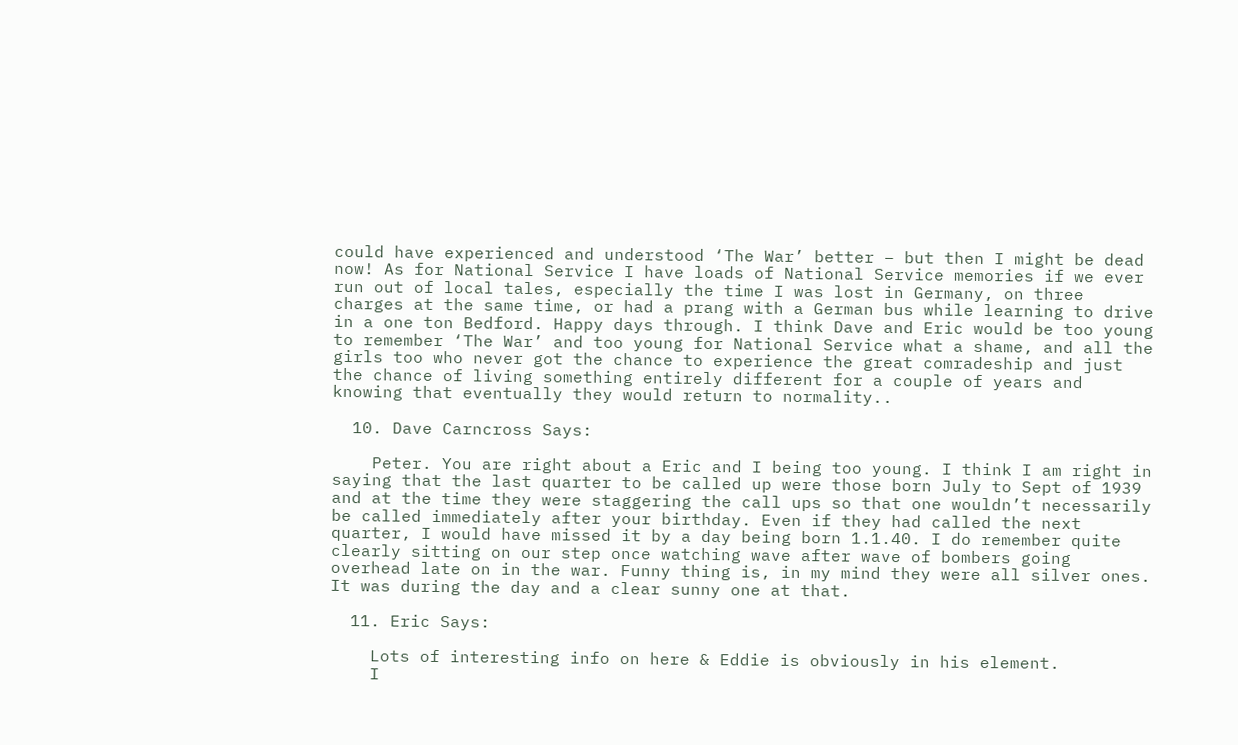could have experienced and understood ‘The War’ better – but then I might be dead now! As for National Service I have loads of National Service memories if we ever run out of local tales, especially the time I was lost in Germany, on three charges at the same time, or had a prang with a German bus while learning to drive in a one ton Bedford. Happy days through. I think Dave and Eric would be too young to remember ‘The War’ and too young for National Service what a shame, and all the girls too who never got the chance to experience the great comradeship and just the chance of living something entirely different for a couple of years and knowing that eventually they would return to normality..

  10. Dave Carncross Says:

    Peter. You are right about a Eric and I being too young. I think I am right in saying that the last quarter to be called up were those born July to Sept of 1939 and at the time they were staggering the call ups so that one wouldn’t necessarily be called immediately after your birthday. Even if they had called the next quarter, I would have missed it by a day being born 1.1.40. I do remember quite clearly sitting on our step once watching wave after wave of bombers going overhead late on in the war. Funny thing is, in my mind they were all silver ones. It was during the day and a clear sunny one at that.

  11. Eric Says:

    Lots of interesting info on here & Eddie is obviously in his element.
    I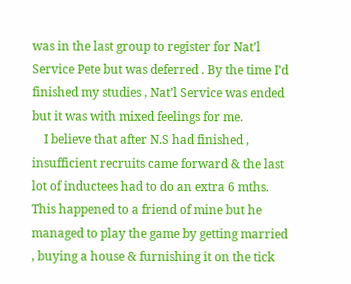was in the last group to register for Nat’l Service Pete but was deferred . By the time I’d finished my studies , Nat’l Service was ended but it was with mixed feelings for me.
    I believe that after N.S had finished , insufficient recruits came forward & the last lot of inductees had to do an extra 6 mths. This happened to a friend of mine but he managed to play the game by getting married , buying a house & furnishing it on the tick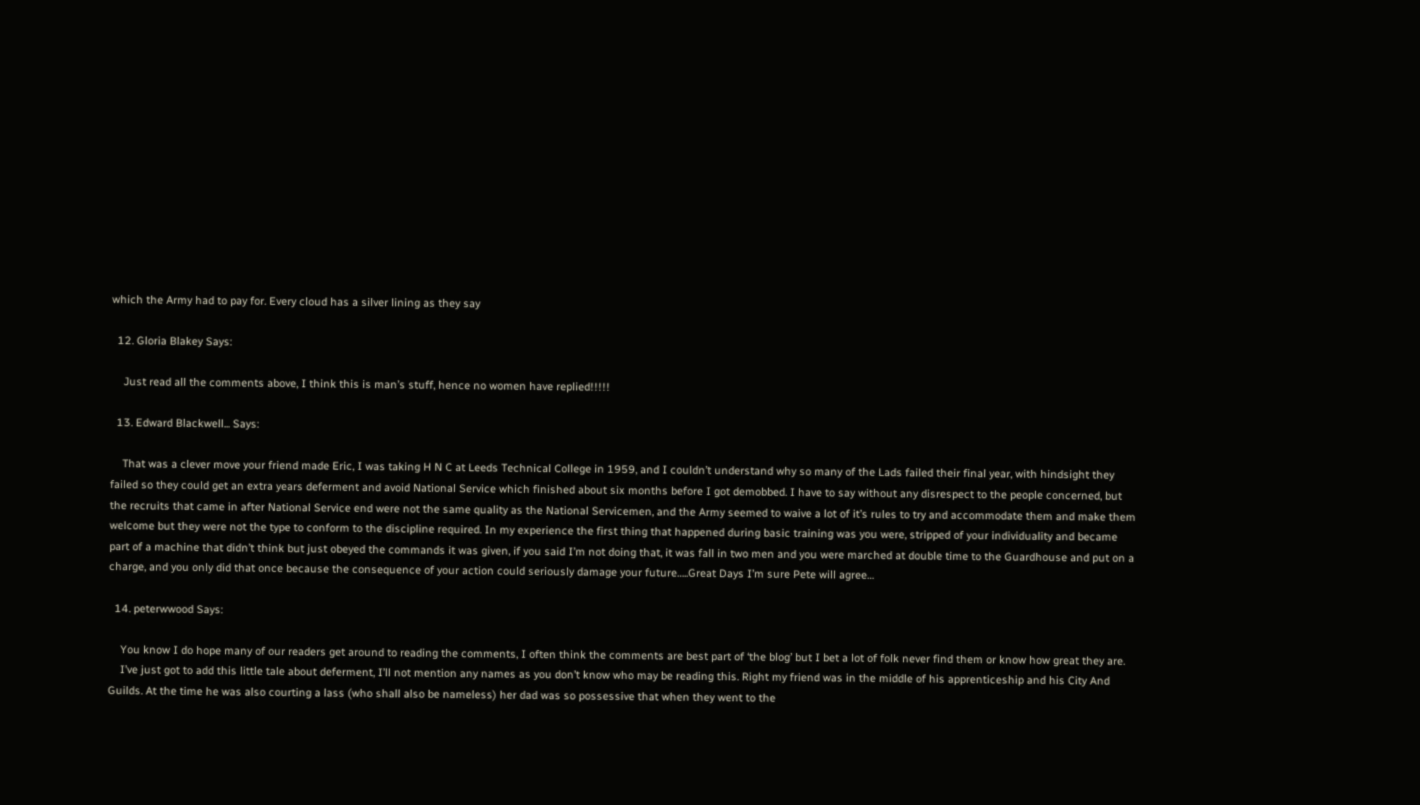which the Army had to pay for. Every cloud has a silver lining as they say

  12. Gloria Blakey Says:

    Just read all the comments above, I think this is man’s stuff, hence no women have replied!!!!!

  13. Edward Blackwell... Says:

    That was a clever move your friend made Eric, I was taking H N C at Leeds Technical College in 1959, and I couldn’t understand why so many of the Lads failed their final year, with hindsight they failed so they could get an extra years deferment and avoid National Service which finished about six months before I got demobbed. I have to say without any disrespect to the people concerned, but the recruits that came in after National Service end were not the same quality as the National Servicemen, and the Army seemed to waive a lot of it’s rules to try and accommodate them and make them welcome but they were not the type to conform to the discipline required. In my experience the first thing that happened during basic training was you were, stripped of your individuality and became part of a machine that didn’t think but just obeyed the commands it was given, if you said I’m not doing that, it was fall in two men and you were marched at double time to the Guardhouse and put on a charge, and you only did that once because the consequence of your action could seriously damage your future…..Great Days I’m sure Pete will agree…

  14. peterwwood Says:

    You know I do hope many of our readers get around to reading the comments, I often think the comments are best part of ‘the blog’ but I bet a lot of folk never find them or know how great they are.
    I’ve just got to add this little tale about deferment, I’ll not mention any names as you don’t know who may be reading this. Right my friend was in the middle of his apprenticeship and his City And Guilds. At the time he was also courting a lass (who shall also be nameless) her dad was so possessive that when they went to the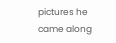pictures he came along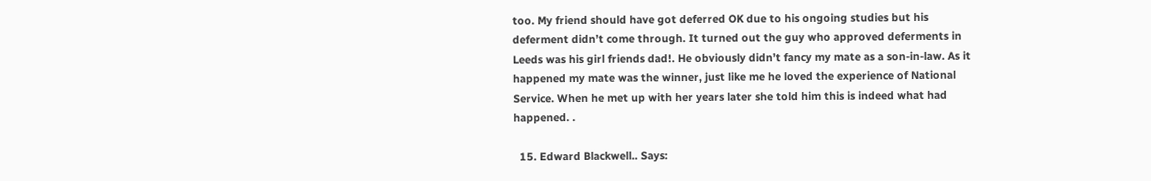too. My friend should have got deferred OK due to his ongoing studies but his deferment didn’t come through. It turned out the guy who approved deferments in Leeds was his girl friends dad!. He obviously didn’t fancy my mate as a son-in-law. As it happened my mate was the winner, just like me he loved the experience of National Service. When he met up with her years later she told him this is indeed what had happened. .

  15. Edward Blackwell.. Says: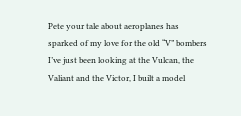Pete your tale about aeroplanes has sparked of my love for the old “V” bombers I’ve just been looking at the Vulcan, the Valiant and the Victor, I built a model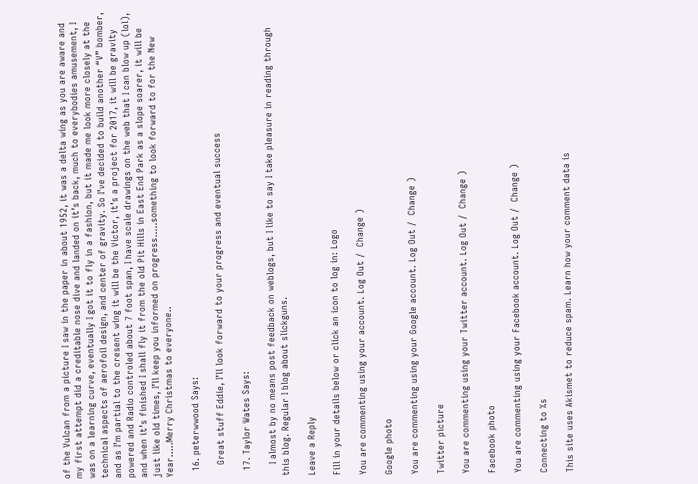of the Vulcan from a picture I saw in the paper in about 1952, it was a delta wing as you are aware and my first attempt did a creditable nose dive and landed on it’s back, much to everybodies amusement, I was on a learning curve, eventually I got it to fly in a fashion, but it made me look more closely at the technical aspects of aerofoil design, and center of gravity. So I’ve decided to build another “V” bomber, and as I’m partial to the cresent wing it will be the Victor, it’s a project for 2017, it will be gravity powered and Radio controled about 7 foot span, I have scale drawings on the web that I can blow up (lol), and when it’s finished I shall fly it from the old Pit Hills in East End Park as a slope soarer, it will be just like old times, I’ll keep you informed on progress…..something to look forward to for the New Year…..Merry Christmas to everyone..

  16. peterwwood Says:

    Great stuff Eddie, I’ll look forward to your progress and eventual success

  17. Taylor Wates Says:

    I almost by no means post feedback on weblogs, but I like to say I take pleasure in reading through this blog. Regular I blog about slickguns.

Leave a Reply

Fill in your details below or click an icon to log in: Logo

You are commenting using your account. Log Out /  Change )

Google photo

You are commenting using your Google account. Log Out /  Change )

Twitter picture

You are commenting using your Twitter account. Log Out /  Change )

Facebook photo

You are commenting using your Facebook account. Log Out /  Change )

Connecting to %s

This site uses Akismet to reduce spam. Learn how your comment data is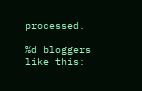processed.

%d bloggers like this: